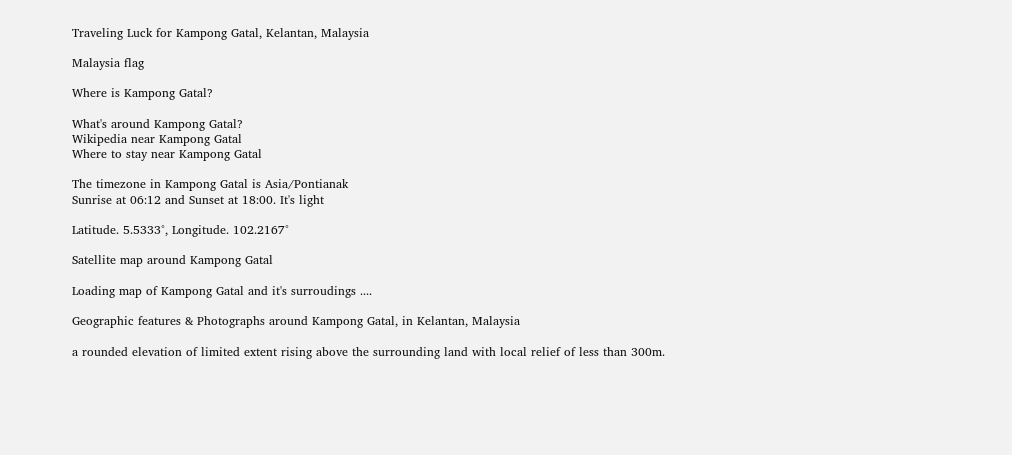Traveling Luck for Kampong Gatal, Kelantan, Malaysia

Malaysia flag

Where is Kampong Gatal?

What's around Kampong Gatal?
Wikipedia near Kampong Gatal
Where to stay near Kampong Gatal

The timezone in Kampong Gatal is Asia/Pontianak
Sunrise at 06:12 and Sunset at 18:00. It's light

Latitude. 5.5333°, Longitude. 102.2167°

Satellite map around Kampong Gatal

Loading map of Kampong Gatal and it's surroudings ....

Geographic features & Photographs around Kampong Gatal, in Kelantan, Malaysia

a rounded elevation of limited extent rising above the surrounding land with local relief of less than 300m.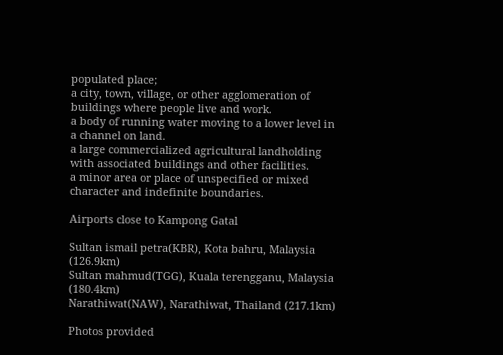populated place;
a city, town, village, or other agglomeration of buildings where people live and work.
a body of running water moving to a lower level in a channel on land.
a large commercialized agricultural landholding with associated buildings and other facilities.
a minor area or place of unspecified or mixed character and indefinite boundaries.

Airports close to Kampong Gatal

Sultan ismail petra(KBR), Kota bahru, Malaysia (126.9km)
Sultan mahmud(TGG), Kuala terengganu, Malaysia (180.4km)
Narathiwat(NAW), Narathiwat, Thailand (217.1km)

Photos provided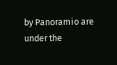by Panoramio are under the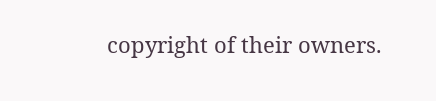copyright of their owners.